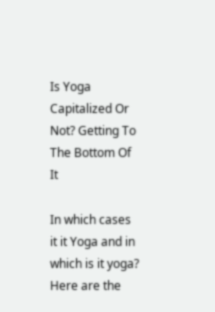Is Yoga Capitalized Or Not? Getting To The Bottom Of It

In which cases it it Yoga and in which is it yoga? Here are the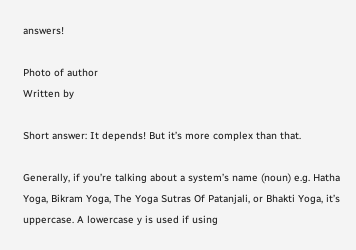answers!

Photo of author
Written by

Short answer: It depends! But it’s more complex than that.

Generally, if you’re talking about a system’s name (noun) e.g. Hatha Yoga, Bikram Yoga, The Yoga Sutras Of Patanjali, or Bhakti Yoga, it’s uppercase. A lowercase y is used if using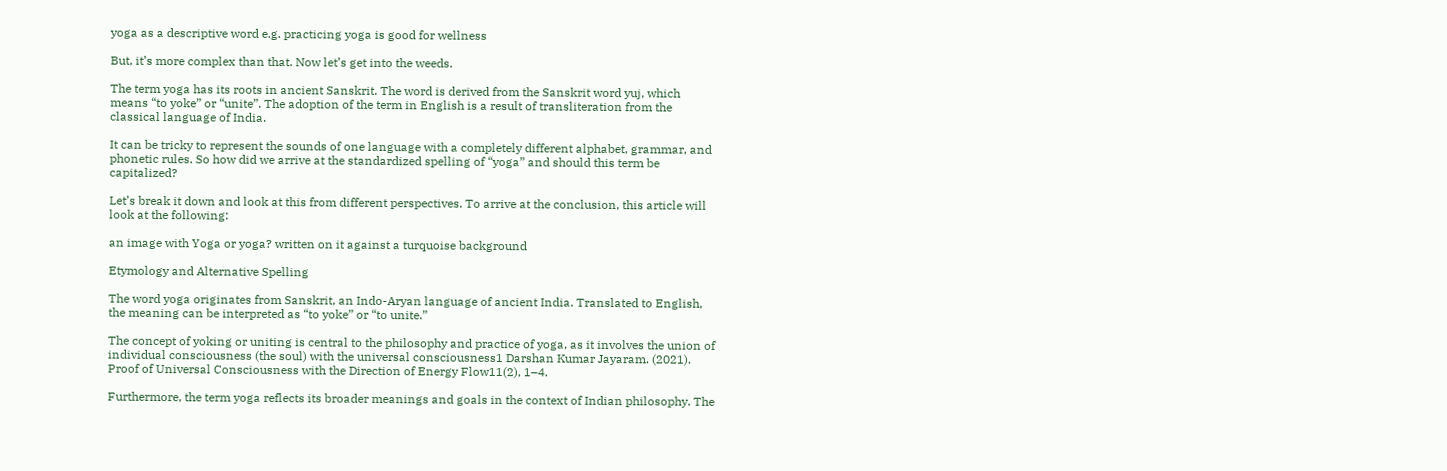yoga as a descriptive word e.g. practicing yoga is good for wellness

But, it’s more complex than that. Now let’s get into the weeds.

The term yoga has its roots in ancient Sanskrit. The word is derived from the Sanskrit word yuj, which means “to yoke” or “unite”. The adoption of the term in English is a result of transliteration from the classical language of India.

It can be tricky to represent the sounds of one language with a completely different alphabet, grammar, and phonetic rules. So how did we arrive at the standardized spelling of “yoga” and should this term be capitalized?

Let’s break it down and look at this from different perspectives. To arrive at the conclusion, this article will look at the following:

an image with Yoga or yoga? written on it against a turquoise background

Etymology and Alternative Spelling

The word yoga originates from Sanskrit, an Indo-Aryan language of ancient India. Translated to English, the meaning can be interpreted as “to yoke” or “to unite.”

The concept of yoking or uniting is central to the philosophy and practice of yoga, as it involves the union of individual consciousness (the soul) with the universal consciousness1 Darshan Kumar Jayaram. (2021). Proof of Universal Consciousness with the Direction of Energy Flow11(2), 1–4.

Furthermore, the term yoga reflects its broader meanings and goals in the context of Indian philosophy. The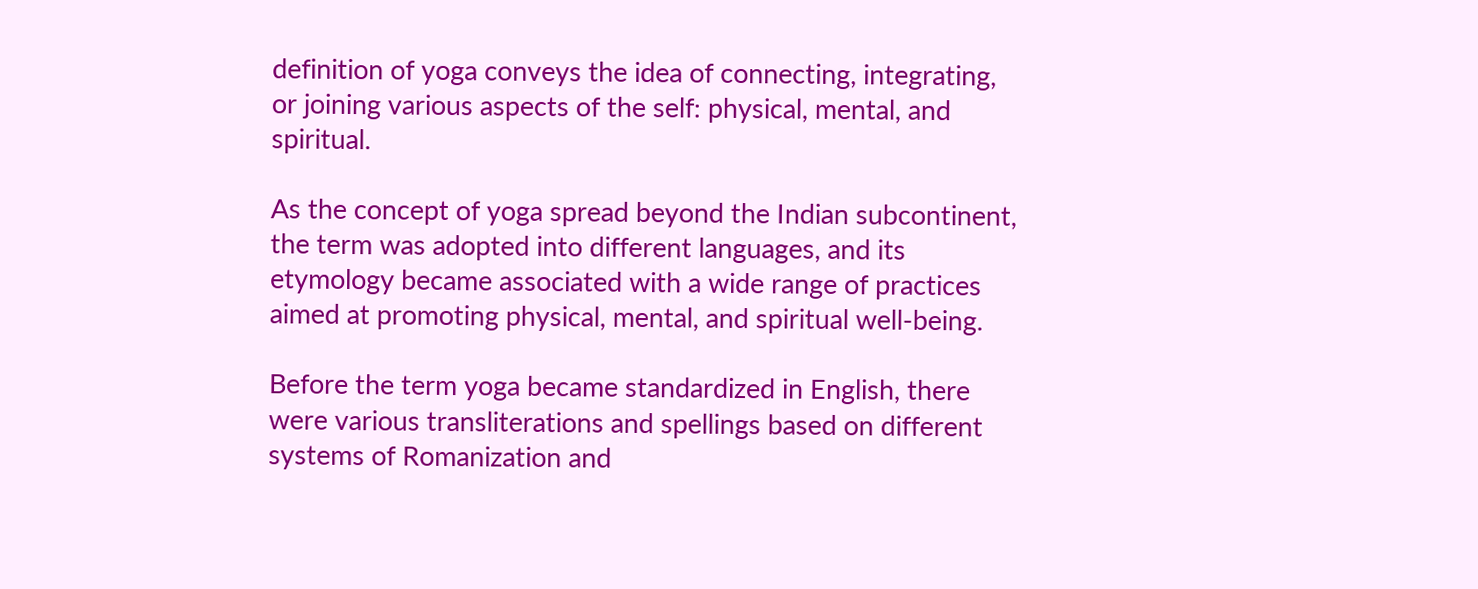definition of yoga conveys the idea of connecting, integrating, or joining various aspects of the self: physical, mental, and spiritual.

As the concept of yoga spread beyond the Indian subcontinent, the term was adopted into different languages, and its etymology became associated with a wide range of practices aimed at promoting physical, mental, and spiritual well-being.

Before the term yoga became standardized in English, there were various transliterations and spellings based on different systems of Romanization and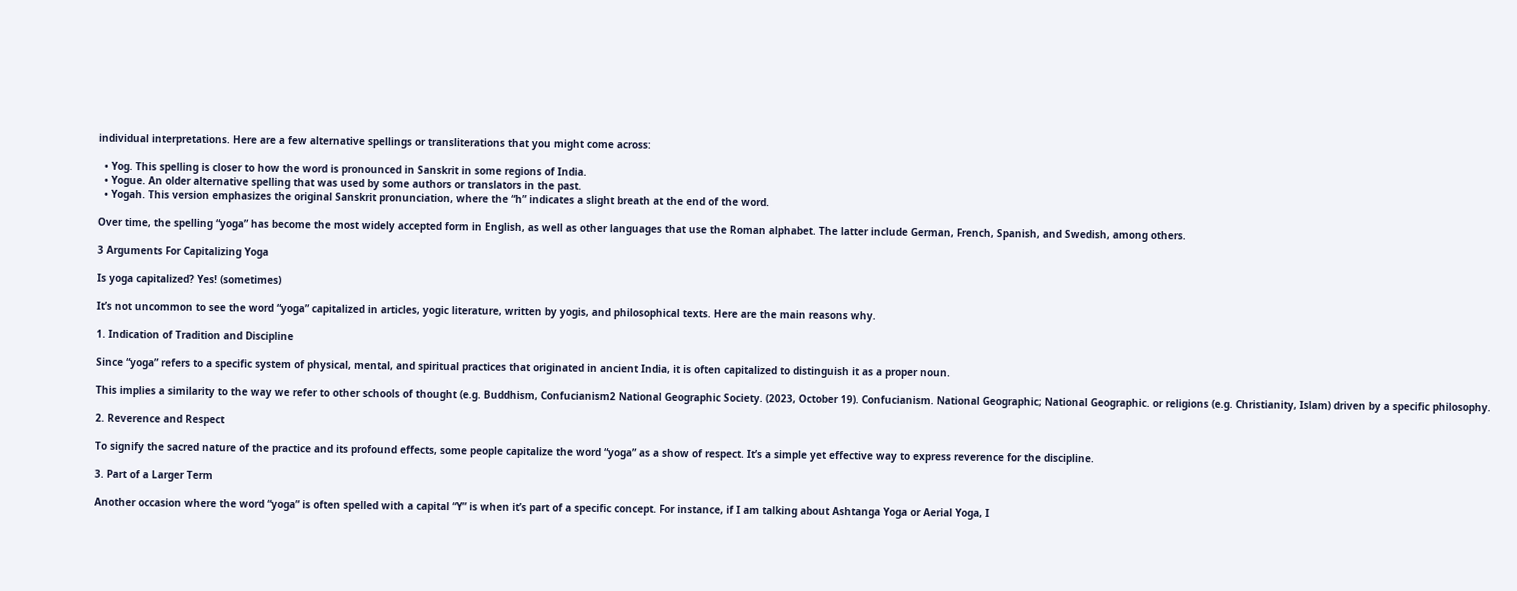individual interpretations. Here are a few alternative spellings or transliterations that you might come across:

  • Yog. This spelling is closer to how the word is pronounced in Sanskrit in some regions of India.
  • Yogue. An older alternative spelling that was used by some authors or translators in the past.
  • Yogah. This version emphasizes the original Sanskrit pronunciation, where the “h” indicates a slight breath at the end of the word.

Over time, the spelling “yoga” has become the most widely accepted form in English, as well as other languages that use the Roman alphabet. The latter include German, French, Spanish, and Swedish, among others.

3 Arguments For Capitalizing Yoga

Is yoga capitalized? Yes! (sometimes)

It’s not uncommon to see the word “yoga” capitalized in articles, yogic literature, written by yogis, and philosophical texts. Here are the main reasons why.

1. Indication of Tradition and Discipline

Since “yoga” refers to a specific system of physical, mental, and spiritual practices that originated in ancient India, it is often capitalized to distinguish it as a proper noun.

This implies a similarity to the way we refer to other schools of thought (e.g. Buddhism, Confucianism2 National Geographic Society. (2023, October 19). Confucianism. National Geographic; National Geographic. or religions (e.g. Christianity, Islam) driven by a specific philosophy.

2. Reverence and Respect

To signify the sacred nature of the practice and its profound effects, some people capitalize the word “yoga” as a show of respect. It’s a simple yet effective way to express reverence for the discipline.

3. Part of a Larger Term

Another occasion where the word “yoga” is often spelled with a capital “Y” is when it’s part of a specific concept. For instance, if I am talking about Ashtanga Yoga or Aerial Yoga, I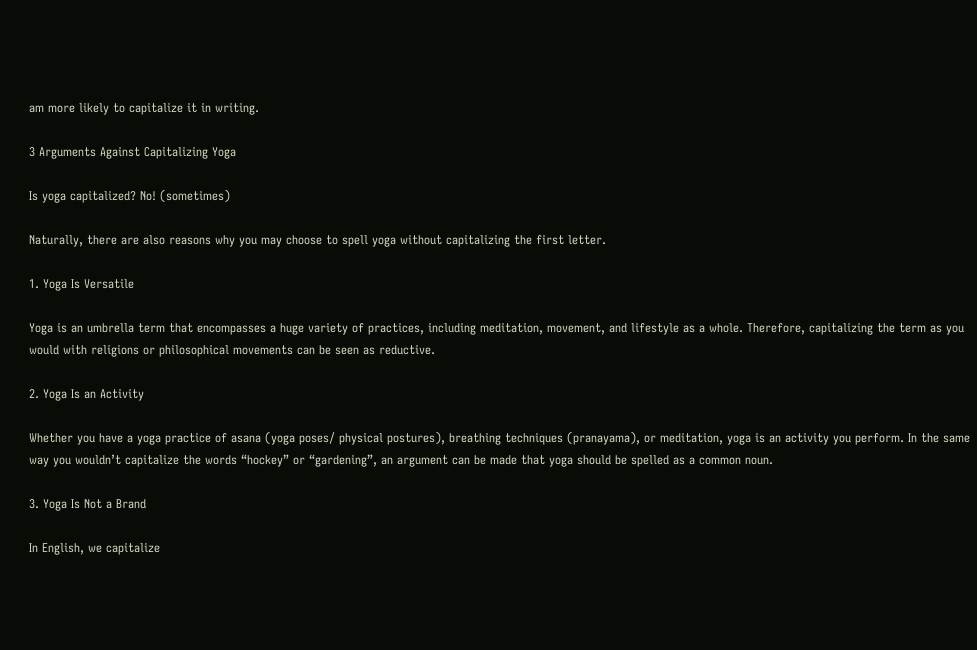am more likely to capitalize it in writing.

3 Arguments Against Capitalizing Yoga

Is yoga capitalized? No! (sometimes)

Naturally, there are also reasons why you may choose to spell yoga without capitalizing the first letter.

1. Yoga Is Versatile

Yoga is an umbrella term that encompasses a huge variety of practices, including meditation, movement, and lifestyle as a whole. Therefore, capitalizing the term as you would with religions or philosophical movements can be seen as reductive.

2. Yoga Is an Activity

Whether you have a yoga practice of asana (yoga poses/ physical postures), breathing techniques (pranayama), or meditation, yoga is an activity you perform. In the same way you wouldn’t capitalize the words “hockey” or “gardening”, an argument can be made that yoga should be spelled as a common noun.

3. Yoga Is Not a Brand

In English, we capitalize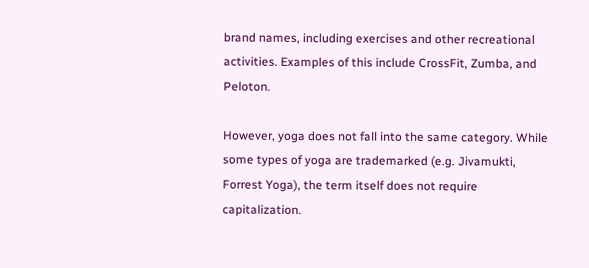brand names, including exercises and other recreational activities. Examples of this include CrossFit, Zumba, and Peloton.

However, yoga does not fall into the same category. While some types of yoga are trademarked (e.g. Jivamukti, Forrest Yoga), the term itself does not require capitalization.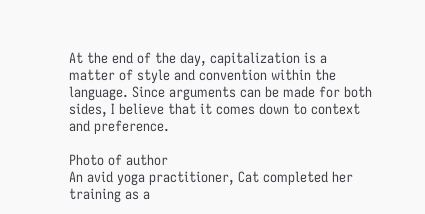At the end of the day, capitalization is a matter of style and convention within the language. Since arguments can be made for both sides, I believe that it comes down to context and preference.

Photo of author
An avid yoga practitioner, Cat completed her training as a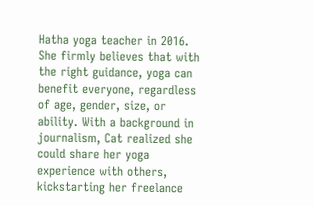Hatha yoga teacher in 2016. She firmly believes that with the right guidance, yoga can benefit everyone, regardless of age, gender, size, or ability. With a background in journalism, Cat realized she could share her yoga experience with others, kickstarting her freelance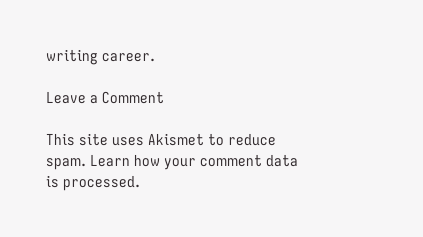writing career.

Leave a Comment

This site uses Akismet to reduce spam. Learn how your comment data is processed.